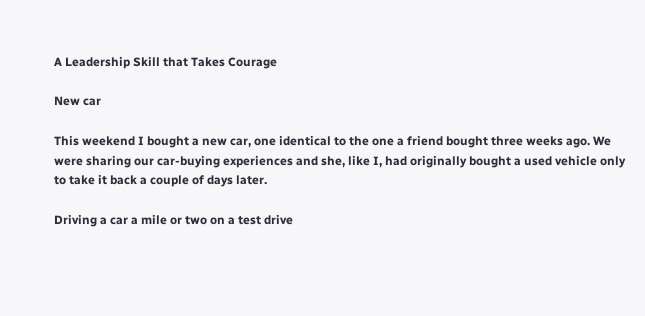A Leadership Skill that Takes Courage

New car

This weekend I bought a new car, one identical to the one a friend bought three weeks ago. We were sharing our car-buying experiences and she, like I, had originally bought a used vehicle only to take it back a couple of days later.

Driving a car a mile or two on a test drive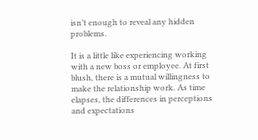isn’t enough to reveal any hidden problems.

It is a little like experiencing working with a new boss or employee. At first blush, there is a mutual willingness to make the relationship work. As time elapses, the differences in perceptions and expectations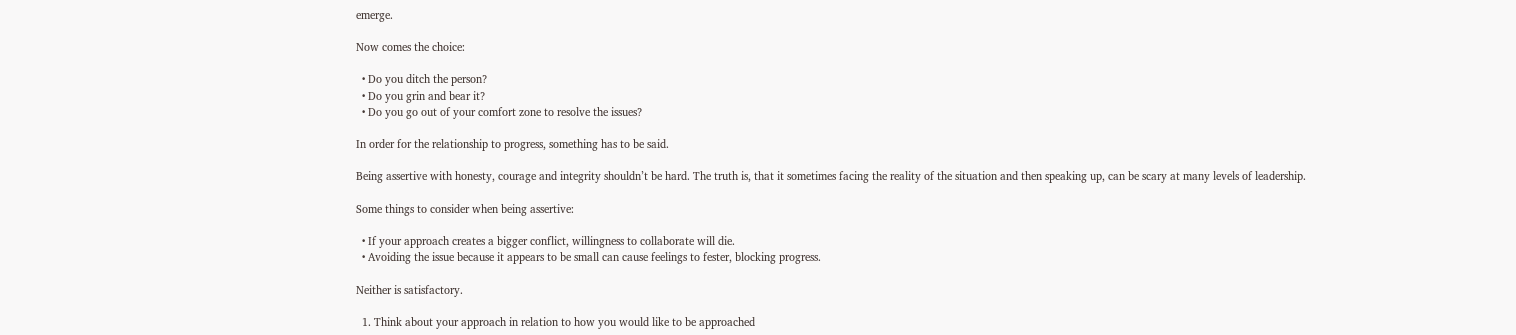emerge.

Now comes the choice:

  • Do you ditch the person?
  • Do you grin and bear it?
  • Do you go out of your comfort zone to resolve the issues?

In order for the relationship to progress, something has to be said.

Being assertive with honesty, courage and integrity shouldn’t be hard. The truth is, that it sometimes facing the reality of the situation and then speaking up, can be scary at many levels of leadership.

Some things to consider when being assertive:

  • If your approach creates a bigger conflict, willingness to collaborate will die.
  • Avoiding the issue because it appears to be small can cause feelings to fester, blocking progress.

Neither is satisfactory.

  1. Think about your approach in relation to how you would like to be approached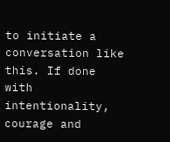to initiate a conversation like this. If done with intentionality, courage and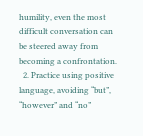humility, even the most difficult conversation can be steered away from becoming a confrontation.
  2. Practice using positive language, avoiding “but”, “however” and “no”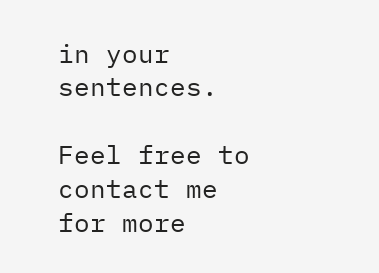in your sentences.

Feel free to contact me for more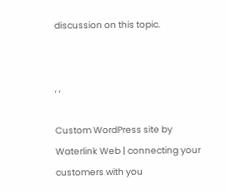discussion on this topic.


, ,

Custom WordPress site by Waterlink Web | connecting your customers with you